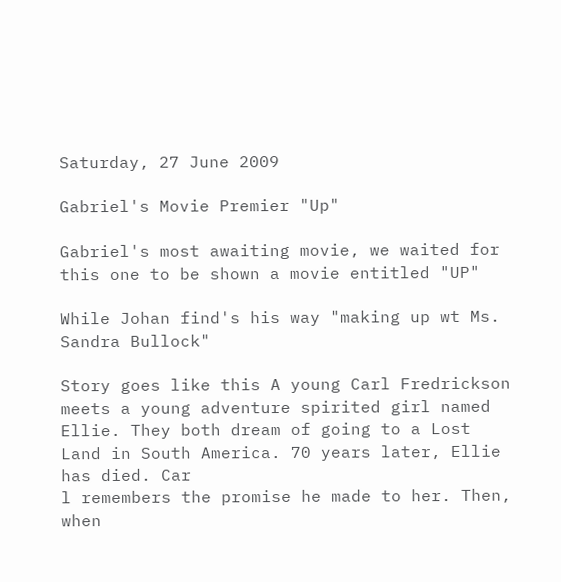Saturday, 27 June 2009

Gabriel's Movie Premier "Up"

Gabriel's most awaiting movie, we waited for this one to be shown a movie entitled "UP"

While Johan find's his way "making up wt Ms. Sandra Bullock"

Story goes like this A young Carl Fredrickson meets a young adventure spirited girl named Ellie. They both dream of going to a Lost Land in South America. 70 years later, Ellie has died. Car
l remembers the promise he made to her. Then, when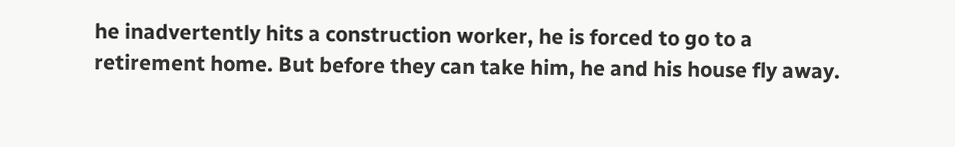he inadvertently hits a construction worker, he is forced to go to a retirement home. But before they can take him, he and his house fly away.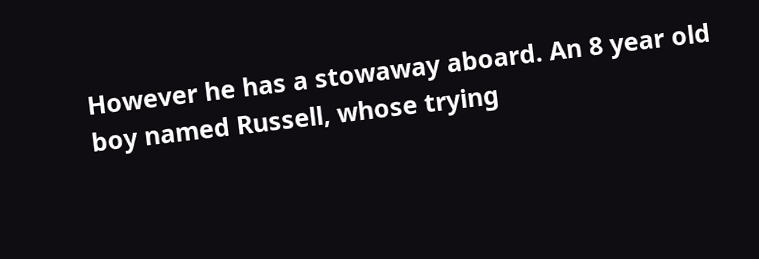However he has a stowaway aboard. An 8 year old boy named Russell, whose trying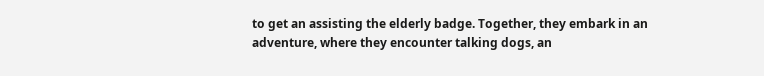to get an assisting the elderly badge. Together, they embark in an adventure, where they encounter talking dogs, an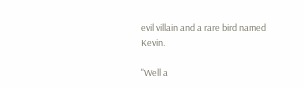evil villain and a rare bird named Kevin.

"Well a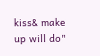kiss& make up will do"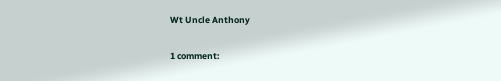Wt Uncle Anthony

1 comment: